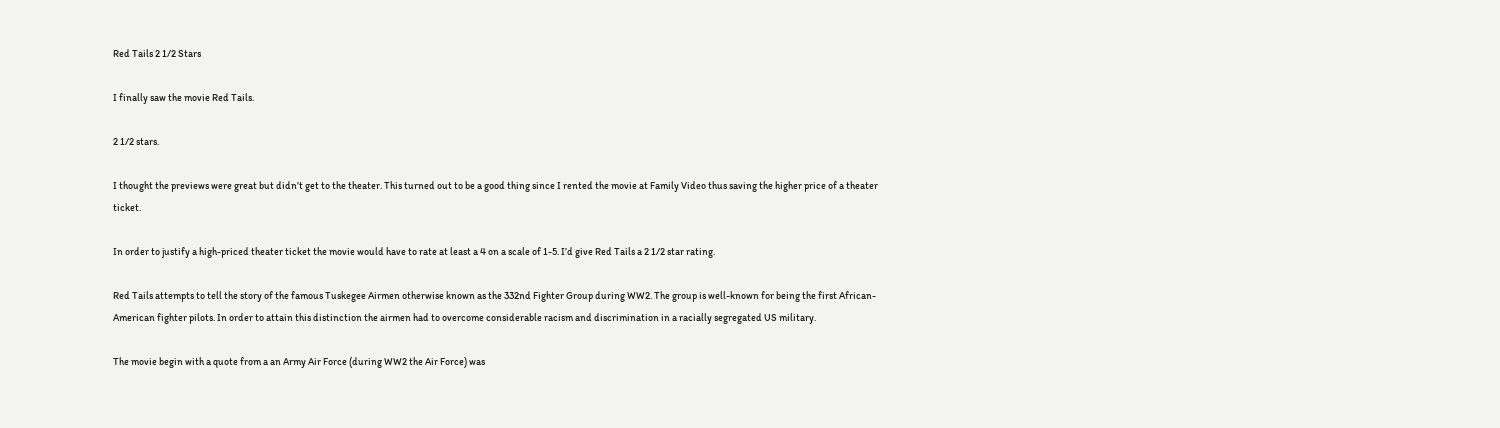Red Tails 2 1/2 Stars

I finally saw the movie Red Tails.

2 1/2 stars.

I thought the previews were great but didn’t get to the theater. This turned out to be a good thing since I rented the movie at Family Video thus saving the higher price of a theater ticket.

In order to justify a high-priced theater ticket the movie would have to rate at least a 4 on a scale of 1-5. I’d give Red Tails a 2 1/2 star rating.

Red Tails attempts to tell the story of the famous Tuskegee Airmen otherwise known as the 332nd Fighter Group during WW2. The group is well-known for being the first African-American fighter pilots. In order to attain this distinction the airmen had to overcome considerable racism and discrimination in a racially segregated US military.

The movie begin with a quote from a an Army Air Force (during WW2 the Air Force) was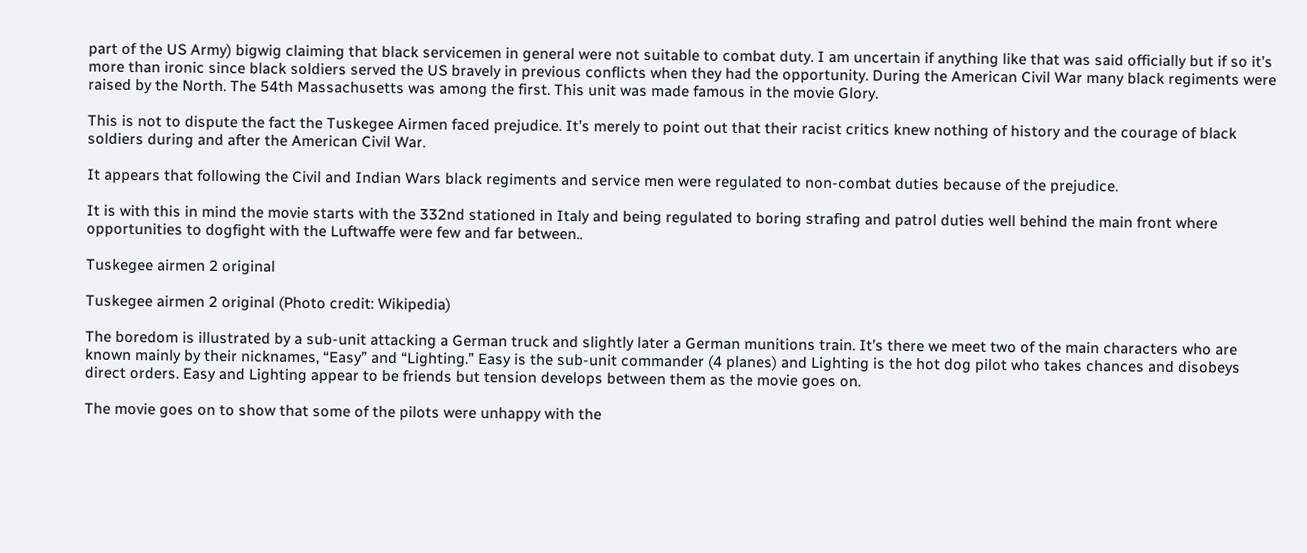part of the US Army) bigwig claiming that black servicemen in general were not suitable to combat duty. I am uncertain if anything like that was said officially but if so it’s more than ironic since black soldiers served the US bravely in previous conflicts when they had the opportunity. During the American Civil War many black regiments were raised by the North. The 54th Massachusetts was among the first. This unit was made famous in the movie Glory.

This is not to dispute the fact the Tuskegee Airmen faced prejudice. It’s merely to point out that their racist critics knew nothing of history and the courage of black soldiers during and after the American Civil War.

It appears that following the Civil and Indian Wars black regiments and service men were regulated to non-combat duties because of the prejudice.

It is with this in mind the movie starts with the 332nd stationed in Italy and being regulated to boring strafing and patrol duties well behind the main front where opportunities to dogfight with the Luftwaffe were few and far between..

Tuskegee airmen 2 original

Tuskegee airmen 2 original (Photo credit: Wikipedia)

The boredom is illustrated by a sub-unit attacking a German truck and slightly later a German munitions train. It’s there we meet two of the main characters who are known mainly by their nicknames, “Easy” and “Lighting.” Easy is the sub-unit commander (4 planes) and Lighting is the hot dog pilot who takes chances and disobeys direct orders. Easy and Lighting appear to be friends but tension develops between them as the movie goes on.

The movie goes on to show that some of the pilots were unhappy with the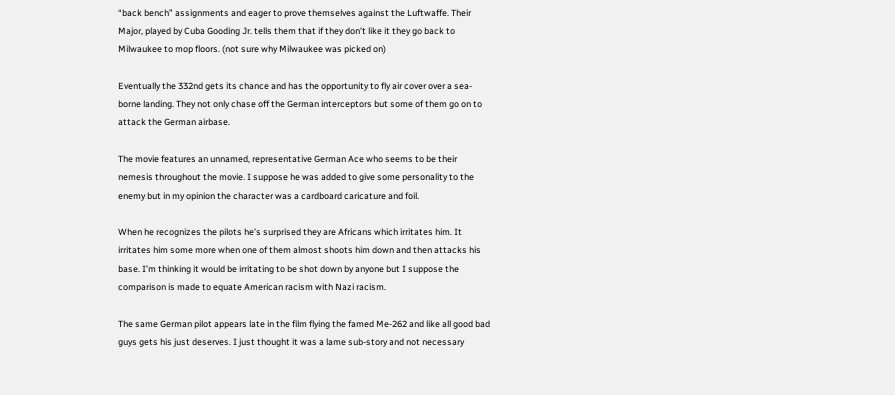“back bench” assignments and eager to prove themselves against the Luftwaffe. Their Major, played by Cuba Gooding Jr. tells them that if they don’t like it they go back to Milwaukee to mop floors. (not sure why Milwaukee was picked on)

Eventually the 332nd gets its chance and has the opportunity to fly air cover over a sea-borne landing. They not only chase off the German interceptors but some of them go on to attack the German airbase.

The movie features an unnamed, representative German Ace who seems to be their nemesis throughout the movie. I suppose he was added to give some personality to the enemy but in my opinion the character was a cardboard caricature and foil.

When he recognizes the pilots he’s surprised they are Africans which irritates him. It irritates him some more when one of them almost shoots him down and then attacks his base. I’m thinking it would be irritating to be shot down by anyone but I suppose the comparison is made to equate American racism with Nazi racism.

The same German pilot appears late in the film flying the famed Me-262 and like all good bad guys gets his just deserves. I just thought it was a lame sub-story and not necessary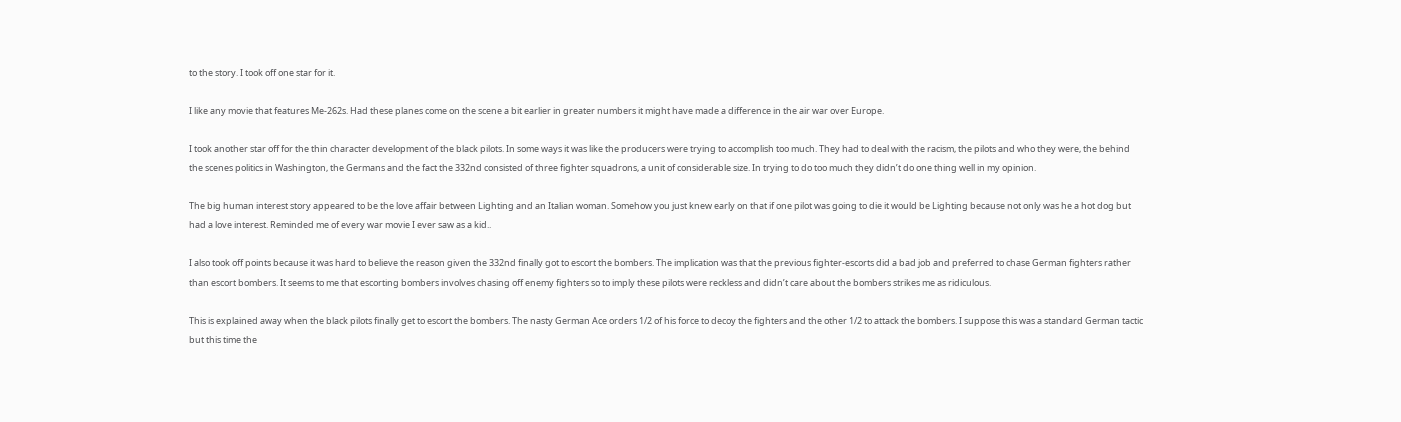to the story. I took off one star for it.

I like any movie that features Me-262s. Had these planes come on the scene a bit earlier in greater numbers it might have made a difference in the air war over Europe.

I took another star off for the thin character development of the black pilots. In some ways it was like the producers were trying to accomplish too much. They had to deal with the racism, the pilots and who they were, the behind the scenes politics in Washington, the Germans and the fact the 332nd consisted of three fighter squadrons, a unit of considerable size. In trying to do too much they didn’t do one thing well in my opinion.

The big human interest story appeared to be the love affair between Lighting and an Italian woman. Somehow you just knew early on that if one pilot was going to die it would be Lighting because not only was he a hot dog but had a love interest. Reminded me of every war movie I ever saw as a kid..

I also took off points because it was hard to believe the reason given the 332nd finally got to escort the bombers. The implication was that the previous fighter-escorts did a bad job and preferred to chase German fighters rather than escort bombers. It seems to me that escorting bombers involves chasing off enemy fighters so to imply these pilots were reckless and didn’t care about the bombers strikes me as ridiculous.

This is explained away when the black pilots finally get to escort the bombers. The nasty German Ace orders 1/2 of his force to decoy the fighters and the other 1/2 to attack the bombers. I suppose this was a standard German tactic but this time the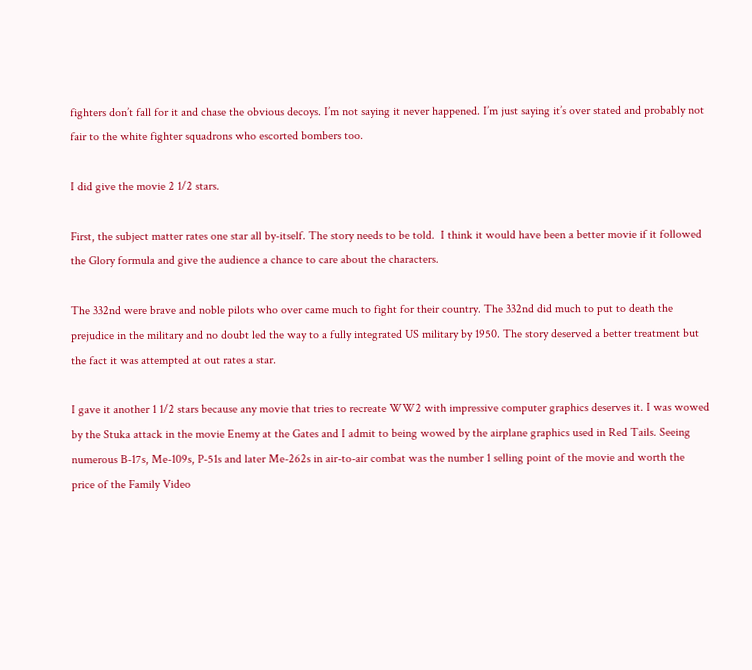fighters don’t fall for it and chase the obvious decoys. I’m not saying it never happened. I’m just saying it’s over stated and probably not fair to the white fighter squadrons who escorted bombers too.

I did give the movie 2 1/2 stars.

First, the subject matter rates one star all by-itself. The story needs to be told.  I think it would have been a better movie if it followed the Glory formula and give the audience a chance to care about the characters.

The 332nd were brave and noble pilots who over came much to fight for their country. The 332nd did much to put to death the prejudice in the military and no doubt led the way to a fully integrated US military by 1950. The story deserved a better treatment but the fact it was attempted at out rates a star.

I gave it another 1 1/2 stars because any movie that tries to recreate WW2 with impressive computer graphics deserves it. I was wowed by the Stuka attack in the movie Enemy at the Gates and I admit to being wowed by the airplane graphics used in Red Tails. Seeing numerous B-17s, Me-109s, P-51s and later Me-262s in air-to-air combat was the number 1 selling point of the movie and worth the price of the Family Video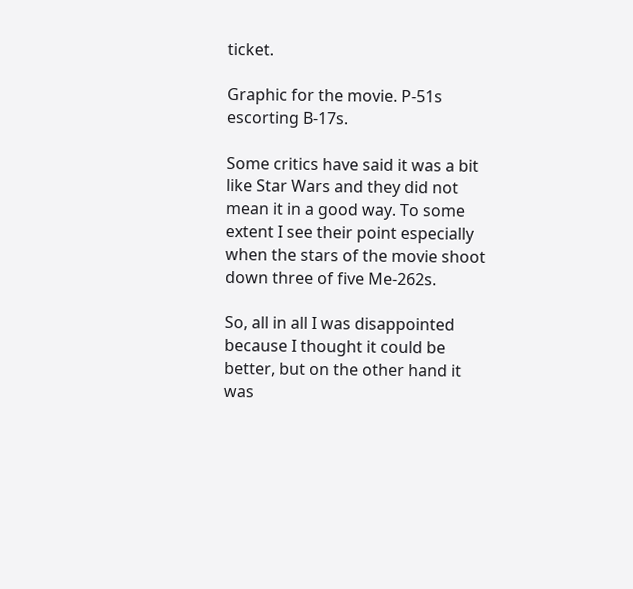ticket.

Graphic for the movie. P-51s escorting B-17s.

Some critics have said it was a bit like Star Wars and they did not mean it in a good way. To some extent I see their point especially when the stars of the movie shoot down three of five Me-262s.

So, all in all I was disappointed because I thought it could be better, but on the other hand it was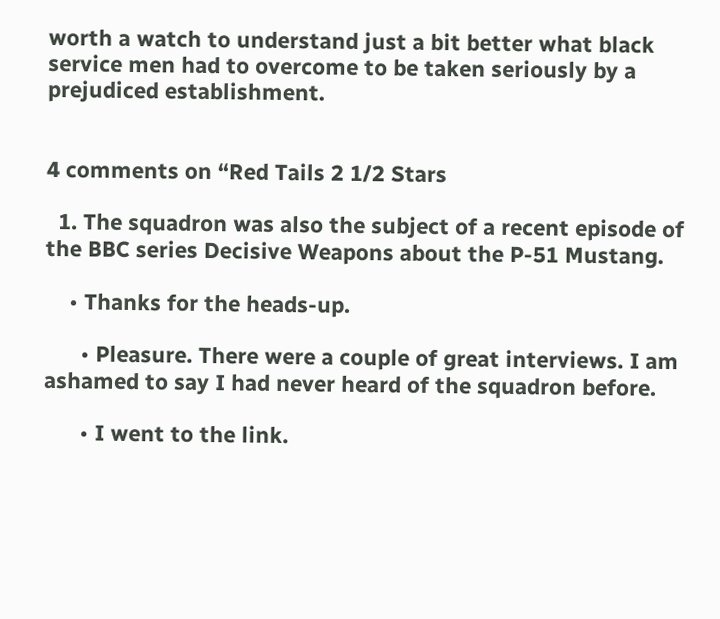worth a watch to understand just a bit better what black service men had to overcome to be taken seriously by a prejudiced establishment.


4 comments on “Red Tails 2 1/2 Stars

  1. The squadron was also the subject of a recent episode of the BBC series Decisive Weapons about the P-51 Mustang.

    • Thanks for the heads-up.

      • Pleasure. There were a couple of great interviews. I am ashamed to say I had never heard of the squadron before.

      • I went to the link.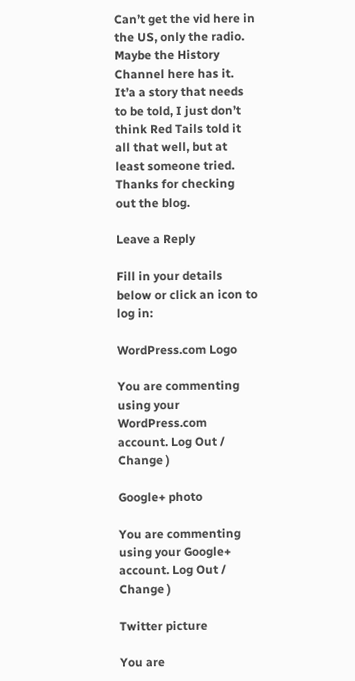Can’t get the vid here in the US, only the radio. Maybe the History Channel here has it. It’a a story that needs to be told, I just don’t think Red Tails told it all that well, but at least someone tried. Thanks for checking out the blog.

Leave a Reply

Fill in your details below or click an icon to log in:

WordPress.com Logo

You are commenting using your WordPress.com account. Log Out /  Change )

Google+ photo

You are commenting using your Google+ account. Log Out /  Change )

Twitter picture

You are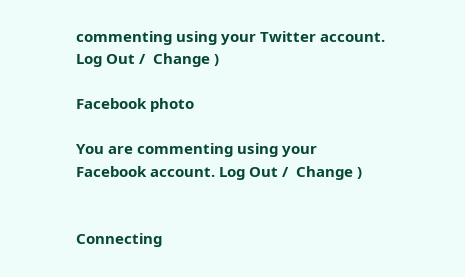commenting using your Twitter account. Log Out /  Change )

Facebook photo

You are commenting using your Facebook account. Log Out /  Change )


Connecting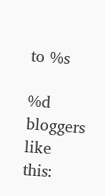to %s

%d bloggers like this: